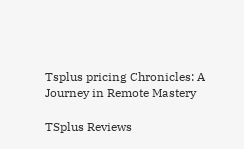Tsplus pricing Chronicles: A Journey in Remote Mastery

TSplus Reviews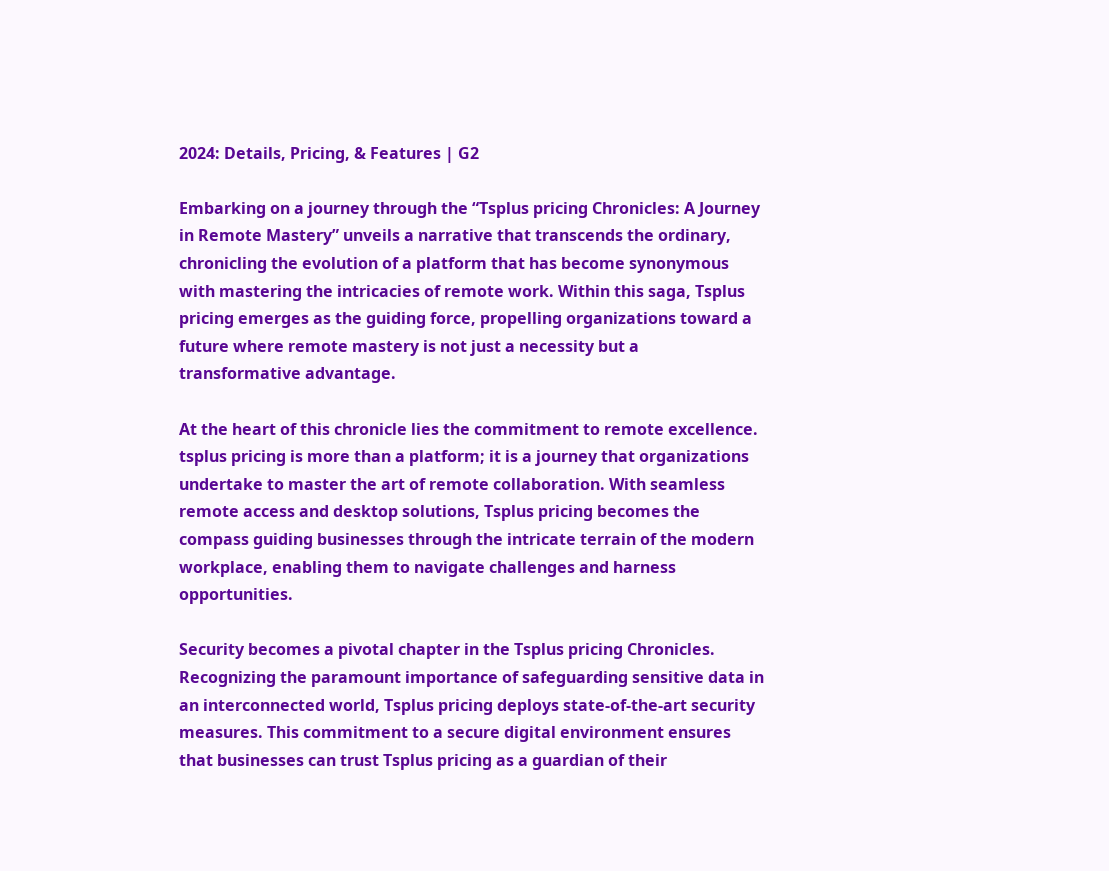2024: Details, Pricing, & Features | G2

Embarking on a journey through the “Tsplus pricing Chronicles: A Journey in Remote Mastery” unveils a narrative that transcends the ordinary, chronicling the evolution of a platform that has become synonymous with mastering the intricacies of remote work. Within this saga, Tsplus pricing emerges as the guiding force, propelling organizations toward a future where remote mastery is not just a necessity but a transformative advantage.

At the heart of this chronicle lies the commitment to remote excellence. tsplus pricing is more than a platform; it is a journey that organizations undertake to master the art of remote collaboration. With seamless remote access and desktop solutions, Tsplus pricing becomes the compass guiding businesses through the intricate terrain of the modern workplace, enabling them to navigate challenges and harness opportunities.

Security becomes a pivotal chapter in the Tsplus pricing Chronicles. Recognizing the paramount importance of safeguarding sensitive data in an interconnected world, Tsplus pricing deploys state-of-the-art security measures. This commitment to a secure digital environment ensures that businesses can trust Tsplus pricing as a guardian of their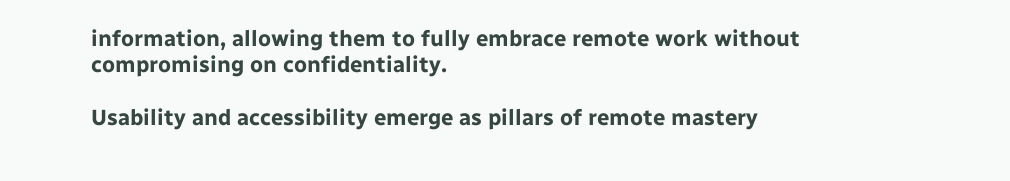information, allowing them to fully embrace remote work without compromising on confidentiality.

Usability and accessibility emerge as pillars of remote mastery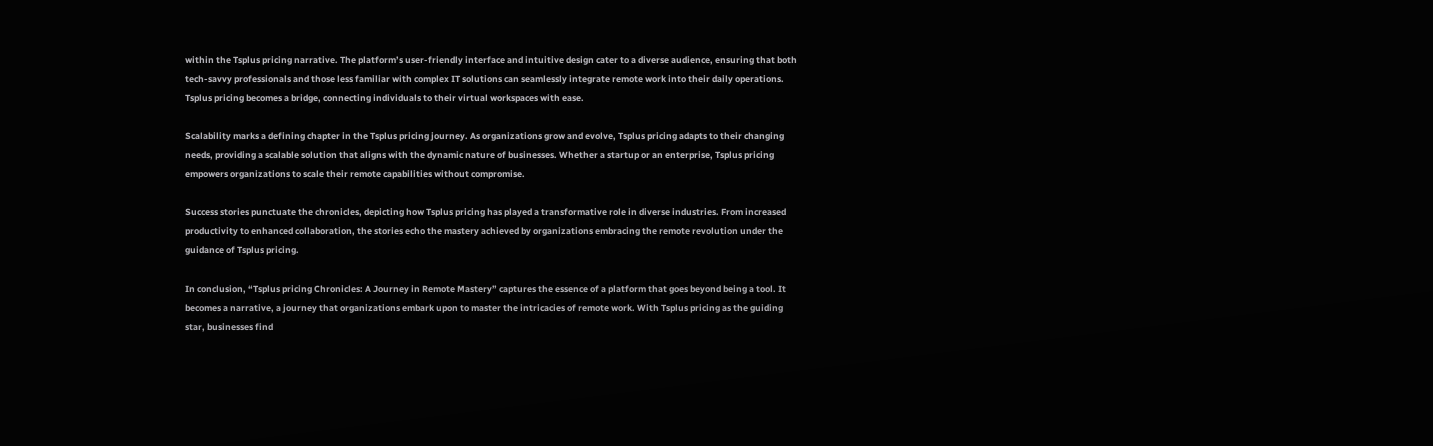within the Tsplus pricing narrative. The platform’s user-friendly interface and intuitive design cater to a diverse audience, ensuring that both tech-savvy professionals and those less familiar with complex IT solutions can seamlessly integrate remote work into their daily operations. Tsplus pricing becomes a bridge, connecting individuals to their virtual workspaces with ease.

Scalability marks a defining chapter in the Tsplus pricing journey. As organizations grow and evolve, Tsplus pricing adapts to their changing needs, providing a scalable solution that aligns with the dynamic nature of businesses. Whether a startup or an enterprise, Tsplus pricing empowers organizations to scale their remote capabilities without compromise.

Success stories punctuate the chronicles, depicting how Tsplus pricing has played a transformative role in diverse industries. From increased productivity to enhanced collaboration, the stories echo the mastery achieved by organizations embracing the remote revolution under the guidance of Tsplus pricing.

In conclusion, “Tsplus pricing Chronicles: A Journey in Remote Mastery” captures the essence of a platform that goes beyond being a tool. It becomes a narrative, a journey that organizations embark upon to master the intricacies of remote work. With Tsplus pricing as the guiding star, businesses find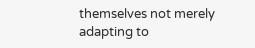themselves not merely adapting to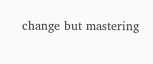change but mastering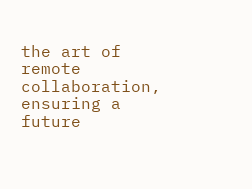the art of remote collaboration, ensuring a future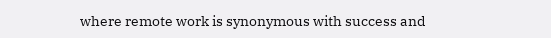where remote work is synonymous with success and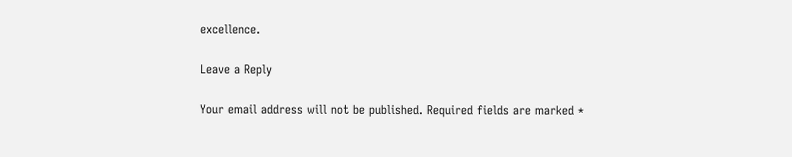excellence.

Leave a Reply

Your email address will not be published. Required fields are marked *